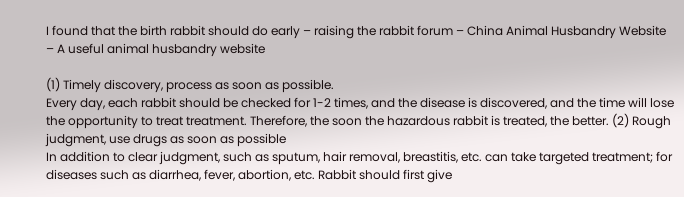I found that the birth rabbit should do early – raising the rabbit forum – China Animal Husbandry Website – A useful animal husbandry website

(1) Timely discovery, process as soon as possible.
Every day, each rabbit should be checked for 1-2 times, and the disease is discovered, and the time will lose the opportunity to treat treatment. Therefore, the soon the hazardous rabbit is treated, the better. (2) Rough judgment, use drugs as soon as possible
In addition to clear judgment, such as sputum, hair removal, breastitis, etc. can take targeted treatment; for diseases such as diarrhea, fever, abortion, etc. Rabbit should first give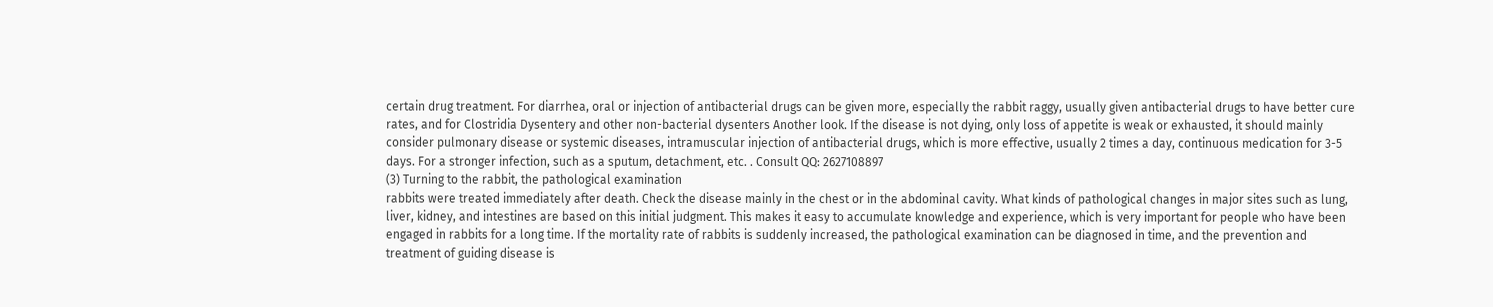certain drug treatment. For diarrhea, oral or injection of antibacterial drugs can be given more, especially the rabbit raggy, usually given antibacterial drugs to have better cure rates, and for Clostridia Dysentery and other non-bacterial dysenters Another look. If the disease is not dying, only loss of appetite is weak or exhausted, it should mainly consider pulmonary disease or systemic diseases, intramuscular injection of antibacterial drugs, which is more effective, usually 2 times a day, continuous medication for 3-5 days. For a stronger infection, such as a sputum, detachment, etc. . Consult QQ: 2627108897
(3) Turning to the rabbit, the pathological examination
rabbits were treated immediately after death. Check the disease mainly in the chest or in the abdominal cavity. What kinds of pathological changes in major sites such as lung, liver, kidney, and intestines are based on this initial judgment. This makes it easy to accumulate knowledge and experience, which is very important for people who have been engaged in rabbits for a long time. If the mortality rate of rabbits is suddenly increased, the pathological examination can be diagnosed in time, and the prevention and treatment of guiding disease is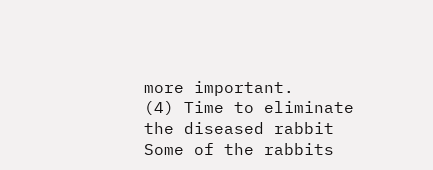more important.
(4) Time to eliminate the diseased rabbit
Some of the rabbits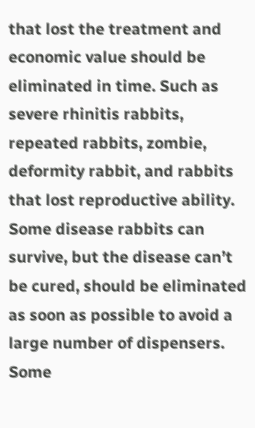that lost the treatment and economic value should be eliminated in time. Such as severe rhinitis rabbits, repeated rabbits, zombie, deformity rabbit, and rabbits that lost reproductive ability. Some disease rabbits can survive, but the disease can’t be cured, should be eliminated as soon as possible to avoid a large number of dispensers. Some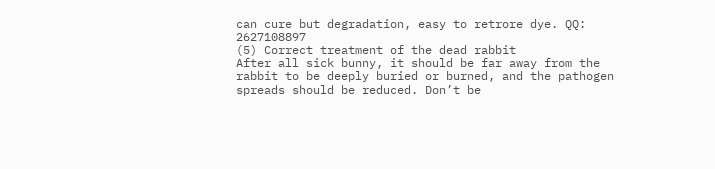can cure but degradation, easy to retrore dye. QQ: 2627108897
(5) Correct treatment of the dead rabbit
After all sick bunny, it should be far away from the rabbit to be deeply buried or burned, and the pathogen spreads should be reduced. Don’t be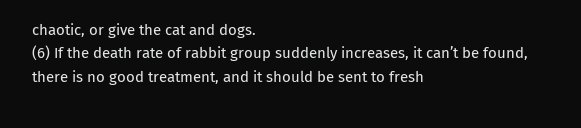chaotic, or give the cat and dogs.
(6) If the death rate of rabbit group suddenly increases, it can’t be found, there is no good treatment, and it should be sent to fresh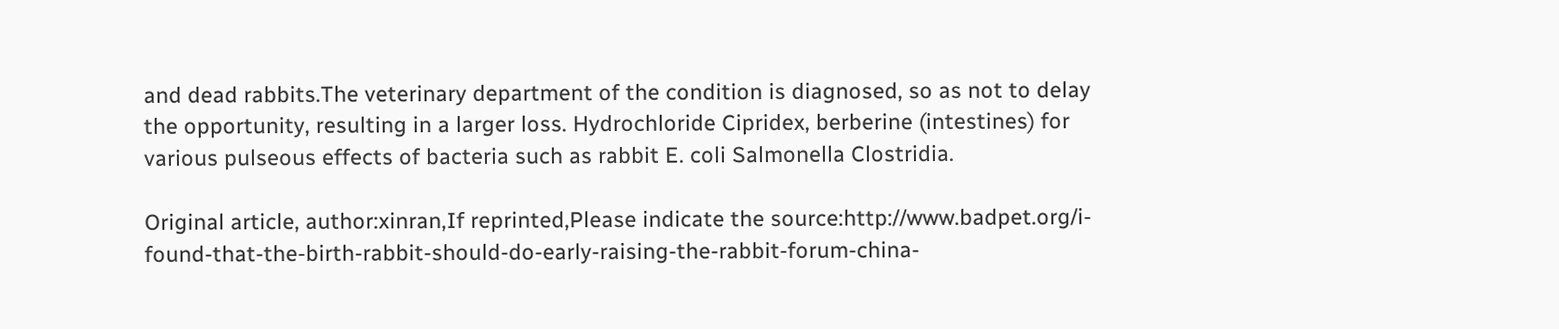and dead rabbits.The veterinary department of the condition is diagnosed, so as not to delay the opportunity, resulting in a larger loss. Hydrochloride Cipridex, berberine (intestines) for various pulseous effects of bacteria such as rabbit E. coli Salmonella Clostridia.

Original article, author:xinran,If reprinted,Please indicate the source:http://www.badpet.org/i-found-that-the-birth-rabbit-should-do-early-raising-the-rabbit-forum-china-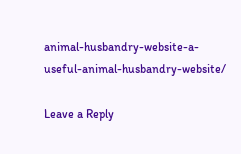animal-husbandry-website-a-useful-animal-husbandry-website/

Leave a Reply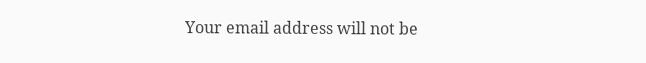Your email address will not be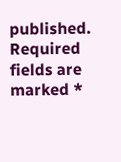published. Required fields are marked *